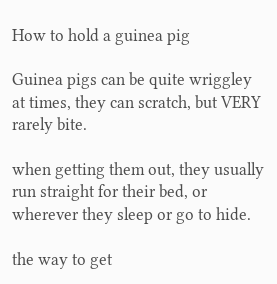How to hold a guinea pig

Guinea pigs can be quite wriggley at times, they can scratch, but VERY rarely bite.

when getting them out, they usually run straight for their bed, or wherever they sleep or go to hide.

the way to get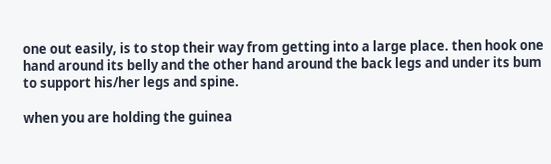one out easily, is to stop their way from getting into a large place. then hook one hand around its belly and the other hand around the back legs and under its bum to support his/her legs and spine.

when you are holding the guinea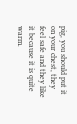pig, you should put it on your chest, they feel safe and they like it because it is quite warm.